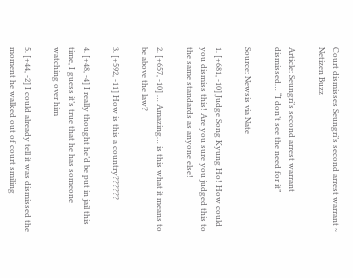Court dismisses Seungri’s second arrest warrant ~ Netizen Buzz

Article: Seungri’s second arrest warrant dismissed… “I don’t see the need for it”

Source: Newsis via Nate

1. [+681, -10] Judge Song Kyung Ho! How could you dismiss this! Are you sure you judged this to the same standards as anyone else!

2. [+657, -10] … Amazing… is this what it means to be above the law?

3. [+592, -11] How is this a country??????

4. [+48, -4] I really thought he’d be put in jail this time, I guess it’s true that he has someone watching over him

5. [+44, -2] I could already tell it was dismissed the moment he walked out of court smiling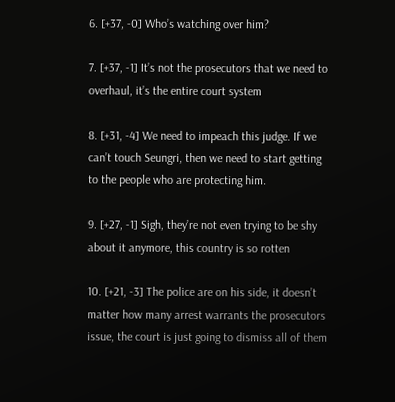6. [+37, -0] Who’s watching over him?

7. [+37, -1] It’s not the prosecutors that we need to overhaul, it’s the entire court system

8. [+31, -4] We need to impeach this judge. If we can’t touch Seungri, then we need to start getting to the people who are protecting him.

9. [+27, -1] Sigh, they’re not even trying to be shy about it anymore, this country is so rotten

10. [+21, -3] The police are on his side, it doesn’t matter how many arrest warrants the prosecutors issue, the court is just going to dismiss all of them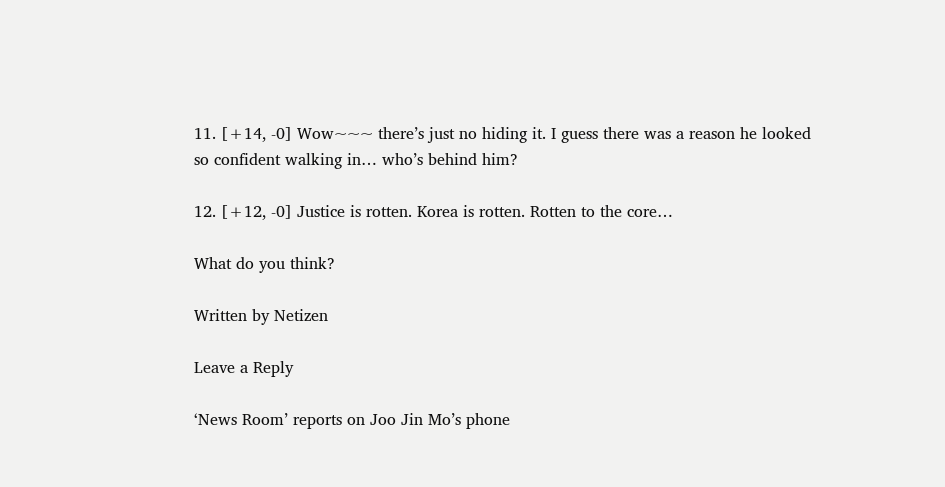11. [+14, -0] Wow~~~ there’s just no hiding it. I guess there was a reason he looked so confident walking in… who’s behind him?

12. [+12, -0] Justice is rotten. Korea is rotten. Rotten to the core…

What do you think?

Written by Netizen

Leave a Reply

‘News Room’ reports on Joo Jin Mo’s phone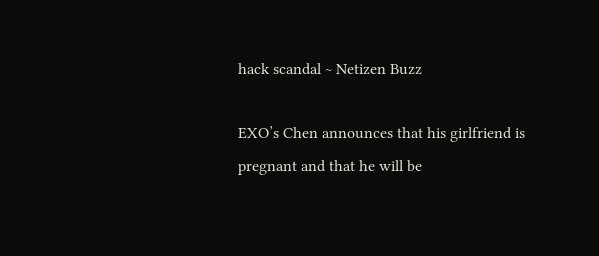hack scandal ~ Netizen Buzz

EXO’s Chen announces that his girlfriend is pregnant and that he will be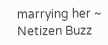marrying her ~ Netizen Buzz